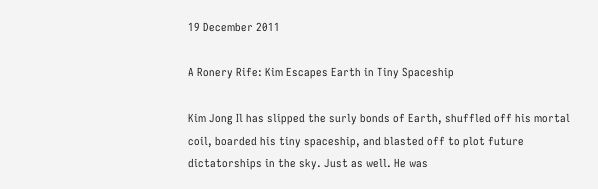19 December 2011

A Ronery Rife: Kim Escapes Earth in Tiny Spaceship

Kim Jong Il has slipped the surly bonds of Earth, shuffled off his mortal coil, boarded his tiny spaceship, and blasted off to plot future dictatorships in the sky. Just as well. He was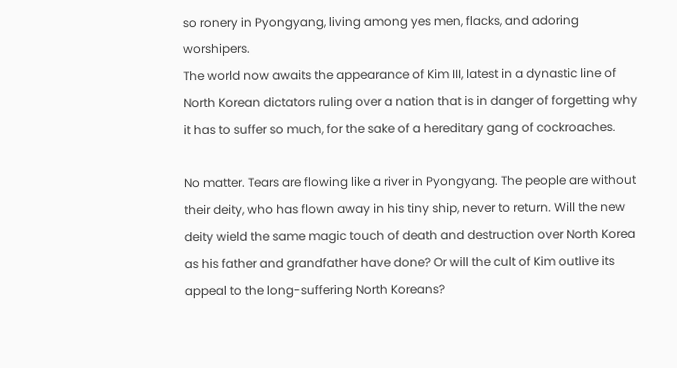so ronery in Pyongyang, living among yes men, flacks, and adoring worshipers.
The world now awaits the appearance of Kim III, latest in a dynastic line of North Korean dictators ruling over a nation that is in danger of forgetting why it has to suffer so much, for the sake of a hereditary gang of cockroaches.

No matter. Tears are flowing like a river in Pyongyang. The people are without their deity, who has flown away in his tiny ship, never to return. Will the new deity wield the same magic touch of death and destruction over North Korea as his father and grandfather have done? Or will the cult of Kim outlive its appeal to the long-suffering North Koreans?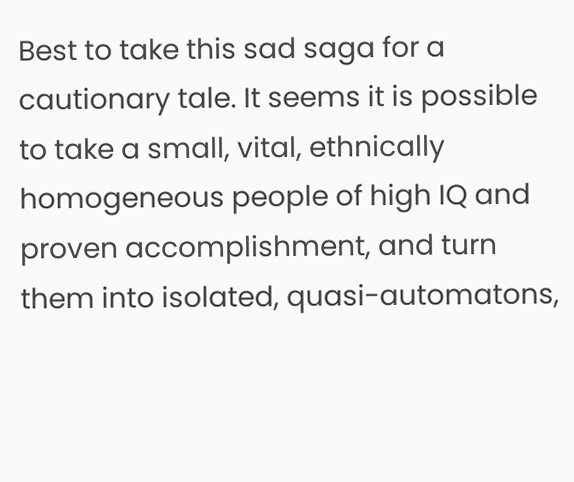Best to take this sad saga for a cautionary tale. It seems it is possible to take a small, vital, ethnically homogeneous people of high IQ and proven accomplishment, and turn them into isolated, quasi-automatons,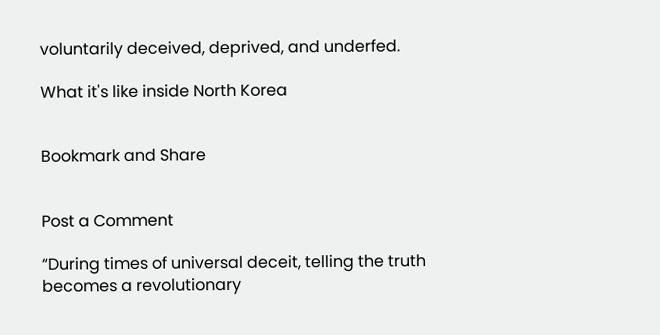voluntarily deceived, deprived, and underfed.

What it's like inside North Korea


Bookmark and Share


Post a Comment

“During times of universal deceit, telling the truth becomes a revolutionary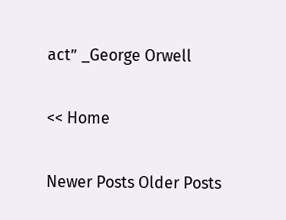act” _George Orwell

<< Home

Newer Posts Older Posts